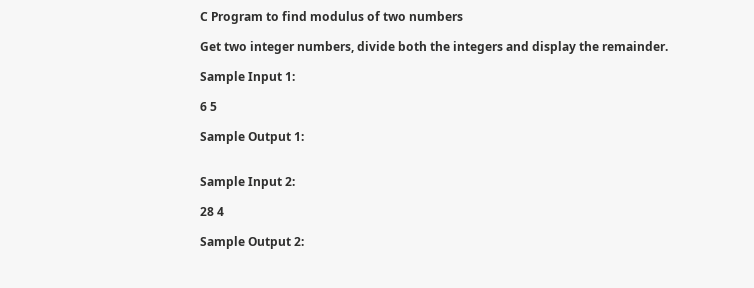C Program to find modulus of two numbers

Get two integer numbers, divide both the integers and display the remainder.

Sample Input 1:

6 5

Sample Output 1:


Sample Input 2:

28 4

Sample Output 2: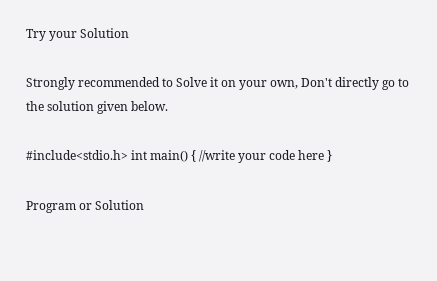Try your Solution

Strongly recommended to Solve it on your own, Don't directly go to the solution given below.

#include<stdio.h> int main() { //write your code here }

Program or Solution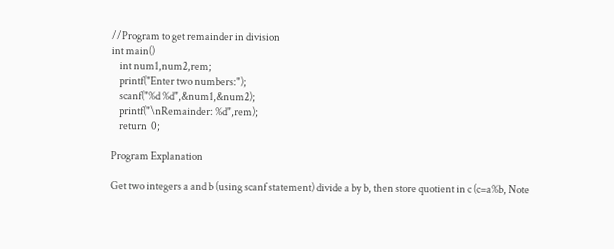//Program to get remainder in division
int main()
    int num1,num2,rem;
    printf("Enter two numbers:");
    scanf("%d %d",&num1,&num2);
    printf("\nRemainder: %d",rem);
    return  0;

Program Explanation

Get two integers a and b (using scanf statement) divide a by b, then store quotient in c (c=a%b, Note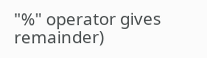"%" operator gives remainder)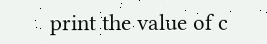print the value of c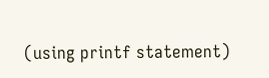(using printf statement)